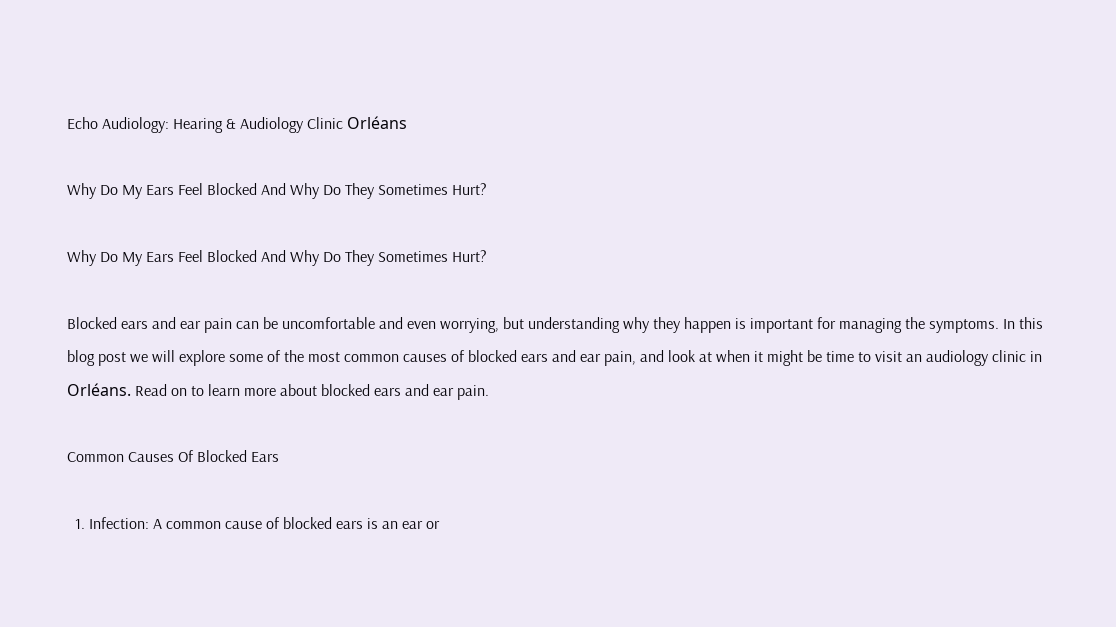Echo Audiology: Hearing & Audiology Clinic Orléans

Why Do My Ears Feel Blocked And Why Do They Sometimes Hurt?

Why Do My Ears Feel Blocked And Why Do They Sometimes Hurt?

Blocked ears and ear pain can be uncomfortable and even worrying, but understanding why they happen is important for managing the symptoms. In this blog post we will explore some of the most common causes of blocked ears and ear pain, and look at when it might be time to visit an audiology clinic in Orléans. Read on to learn more about blocked ears and ear pain.

Common Causes Of Blocked Ears

  1. Infection: A common cause of blocked ears is an ear or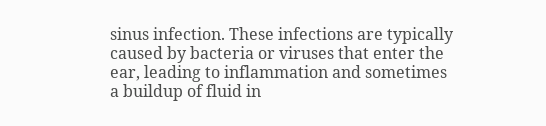sinus infection. These infections are typically caused by bacteria or viruses that enter the ear, leading to inflammation and sometimes a buildup of fluid in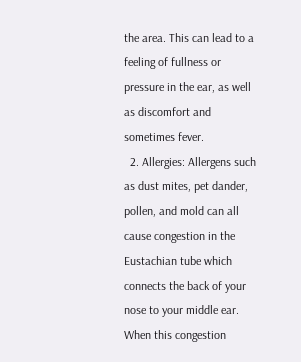the area. This can lead to a feeling of fullness or pressure in the ear, as well as discomfort and sometimes fever.
  2. Allergies: Allergens such as dust mites, pet dander, pollen, and mold can all cause congestion in the Eustachian tube which connects the back of your nose to your middle ear. When this congestion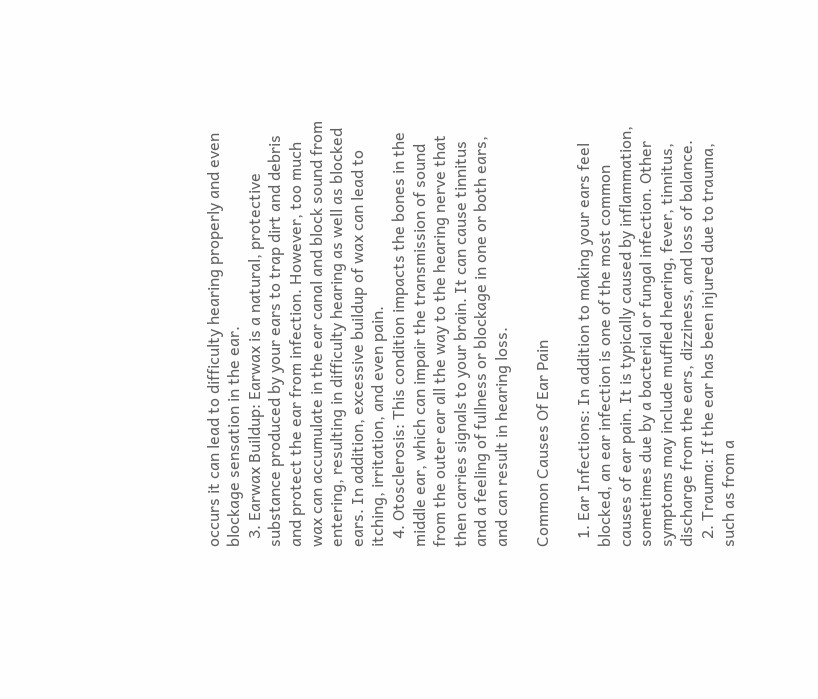occurs it can lead to difficulty hearing properly and even blockage sensation in the ear.
  3. Earwax Buildup: Earwax is a natural, protective substance produced by your ears to trap dirt and debris and protect the ear from infection. However, too much wax can accumulate in the ear canal and block sound from entering, resulting in difficulty hearing as well as blocked ears. In addition, excessive buildup of wax can lead to itching, irritation, and even pain.
  4. Otosclerosis: This condition impacts the bones in the middle ear, which can impair the transmission of sound from the outer ear all the way to the hearing nerve that then carries signals to your brain. It can cause tinnitus and a feeling of fullness or blockage in one or both ears, and can result in hearing loss.

Common Causes Of Ear Pain

  1. Ear Infections: In addition to making your ears feel blocked, an ear infection is one of the most common causes of ear pain. It is typically caused by inflammation, sometimes due by a bacterial or fungal infection. Other symptoms may include muffled hearing, fever, tinnitus, discharge from the ears, dizziness, and loss of balance.
  2. Trauma: If the ear has been injured due to trauma, such as from a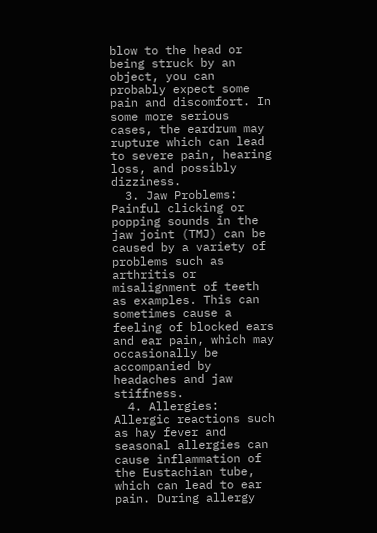blow to the head or being struck by an object, you can probably expect some pain and discomfort. In some more serious cases, the eardrum may rupture which can lead to severe pain, hearing loss, and possibly dizziness.
  3. Jaw Problems: Painful clicking or popping sounds in the jaw joint (TMJ) can be caused by a variety of problems such as arthritis or misalignment of teeth as examples. This can sometimes cause a feeling of blocked ears and ear pain, which may occasionally be accompanied by headaches and jaw stiffness.
  4. Allergies: Allergic reactions such as hay fever and seasonal allergies can cause inflammation of the Eustachian tube, which can lead to ear pain. During allergy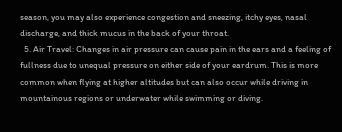season, you may also experience congestion and sneezing, itchy eyes, nasal discharge, and thick mucus in the back of your throat.
  5. Air Travel: Changes in air pressure can cause pain in the ears and a feeling of fullness due to unequal pressure on either side of your eardrum. This is more common when flying at higher altitudes but can also occur while driving in mountainous regions or underwater while swimming or diving.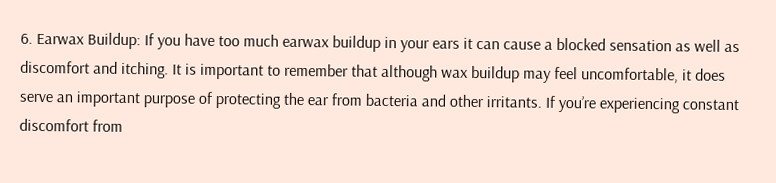6. Earwax Buildup: If you have too much earwax buildup in your ears it can cause a blocked sensation as well as discomfort and itching. It is important to remember that although wax buildup may feel uncomfortable, it does serve an important purpose of protecting the ear from bacteria and other irritants. If you’re experiencing constant discomfort from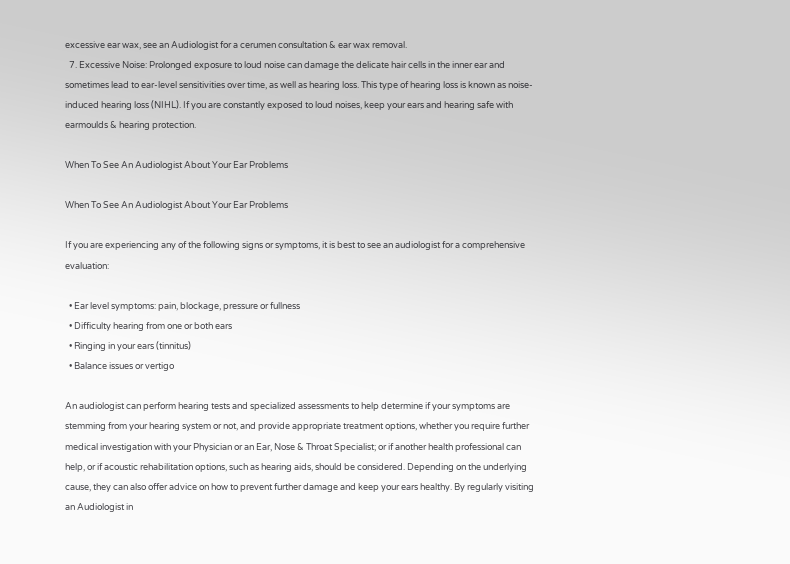excessive ear wax, see an Audiologist for a cerumen consultation & ear wax removal.
  7. Excessive Noise: Prolonged exposure to loud noise can damage the delicate hair cells in the inner ear and sometimes lead to ear-level sensitivities over time, as well as hearing loss. This type of hearing loss is known as noise-induced hearing loss (NIHL). If you are constantly exposed to loud noises, keep your ears and hearing safe with earmoulds & hearing protection.

When To See An Audiologist About Your Ear Problems

When To See An Audiologist About Your Ear Problems

If you are experiencing any of the following signs or symptoms, it is best to see an audiologist for a comprehensive evaluation:

  • Ear level symptoms: pain, blockage, pressure or fullness
  • Difficulty hearing from one or both ears
  • Ringing in your ears (tinnitus)
  • Balance issues or vertigo

An audiologist can perform hearing tests and specialized assessments to help determine if your symptoms are stemming from your hearing system or not, and provide appropriate treatment options, whether you require further medical investigation with your Physician or an Ear, Nose & Throat Specialist; or if another health professional can help, or if acoustic rehabilitation options, such as hearing aids, should be considered. Depending on the underlying cause, they can also offer advice on how to prevent further damage and keep your ears healthy. By regularly visiting an Audiologist in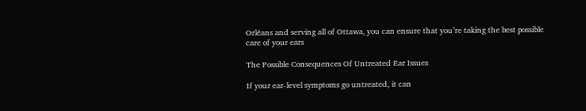Orléans and serving all of Ottawa, you can ensure that you’re taking the best possible care of your ears

The Possible Consequences Of Untreated Ear Issues

If your ear-level symptoms go untreated, it can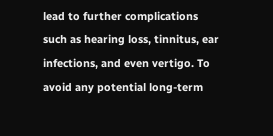lead to further complications such as hearing loss, tinnitus, ear infections, and even vertigo. To avoid any potential long-term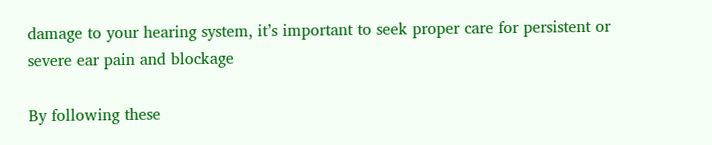damage to your hearing system, it’s important to seek proper care for persistent or severe ear pain and blockage

By following these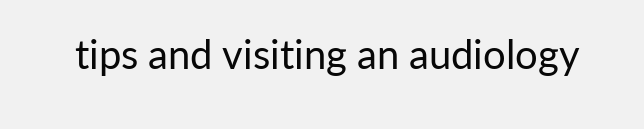tips and visiting an audiology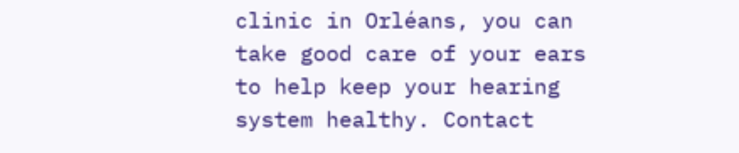clinic in Orléans, you can take good care of your ears to help keep your hearing system healthy. Contact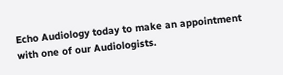Echo Audiology today to make an appointment with one of our Audiologists.